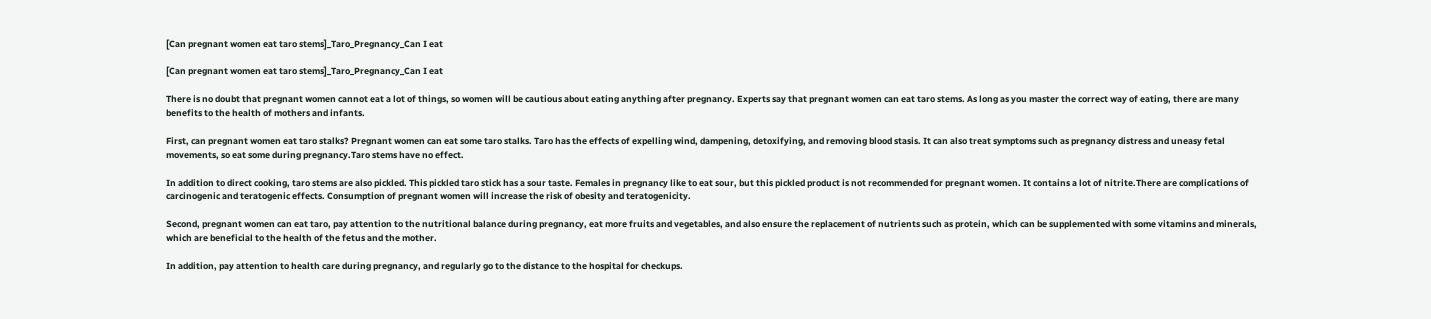[Can pregnant women eat taro stems]_Taro_Pregnancy_Can I eat

[Can pregnant women eat taro stems]_Taro_Pregnancy_Can I eat

There is no doubt that pregnant women cannot eat a lot of things, so women will be cautious about eating anything after pregnancy. Experts say that pregnant women can eat taro stems. As long as you master the correct way of eating, there are many benefits to the health of mothers and infants.

First, can pregnant women eat taro stalks? Pregnant women can eat some taro stalks. Taro has the effects of expelling wind, dampening, detoxifying, and removing blood stasis. It can also treat symptoms such as pregnancy distress and uneasy fetal movements, so eat some during pregnancy.Taro stems have no effect.

In addition to direct cooking, taro stems are also pickled. This pickled taro stick has a sour taste. Females in pregnancy like to eat sour, but this pickled product is not recommended for pregnant women. It contains a lot of nitrite.There are complications of carcinogenic and teratogenic effects. Consumption of pregnant women will increase the risk of obesity and teratogenicity.

Second, pregnant women can eat taro, pay attention to the nutritional balance during pregnancy, eat more fruits and vegetables, and also ensure the replacement of nutrients such as protein, which can be supplemented with some vitamins and minerals, which are beneficial to the health of the fetus and the mother.

In addition, pay attention to health care during pregnancy, and regularly go to the distance to the hospital for checkups.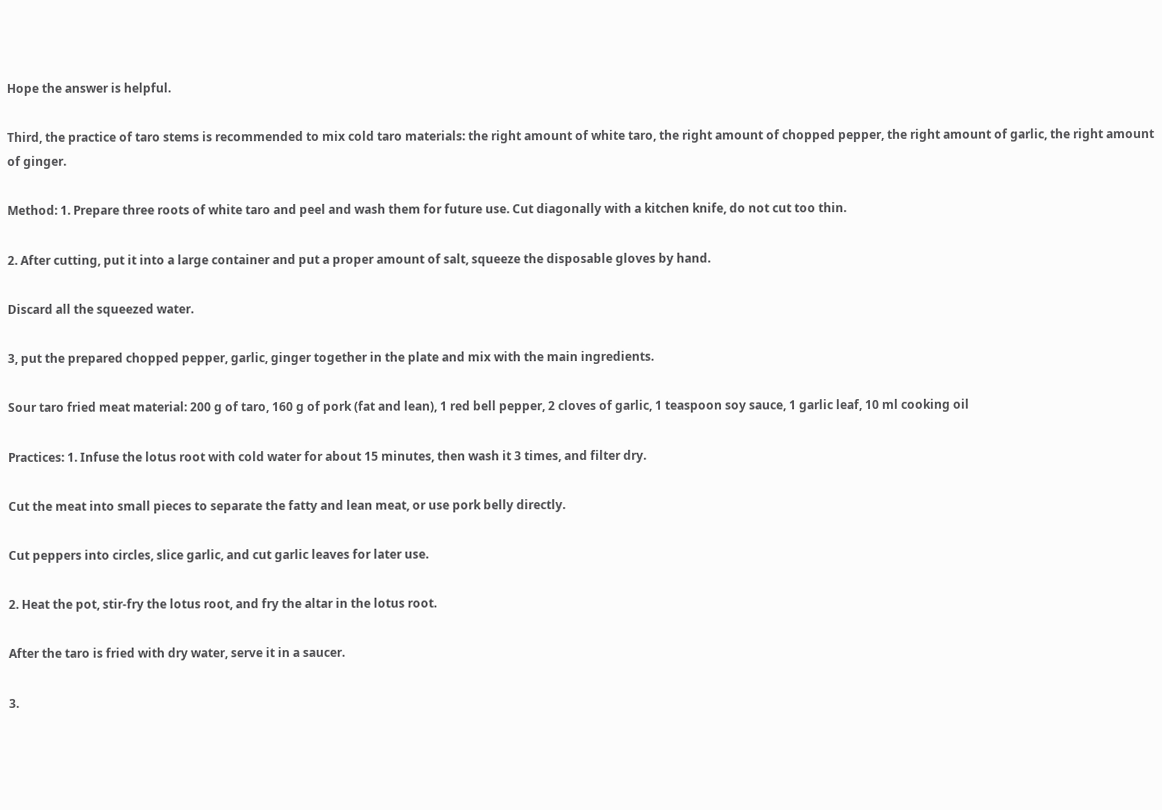Hope the answer is helpful.

Third, the practice of taro stems is recommended to mix cold taro materials: the right amount of white taro, the right amount of chopped pepper, the right amount of garlic, the right amount of ginger.

Method: 1. Prepare three roots of white taro and peel and wash them for future use. Cut diagonally with a kitchen knife, do not cut too thin.

2. After cutting, put it into a large container and put a proper amount of salt, squeeze the disposable gloves by hand.

Discard all the squeezed water.

3, put the prepared chopped pepper, garlic, ginger together in the plate and mix with the main ingredients.

Sour taro fried meat material: 200 g of taro, 160 g of pork (fat and lean), 1 red bell pepper, 2 cloves of garlic, 1 teaspoon soy sauce, 1 garlic leaf, 10 ml cooking oil

Practices: 1. Infuse the lotus root with cold water for about 15 minutes, then wash it 3 times, and filter dry.

Cut the meat into small pieces to separate the fatty and lean meat, or use pork belly directly.

Cut peppers into circles, slice garlic, and cut garlic leaves for later use.

2. Heat the pot, stir-fry the lotus root, and fry the altar in the lotus root.

After the taro is fried with dry water, serve it in a saucer.

3.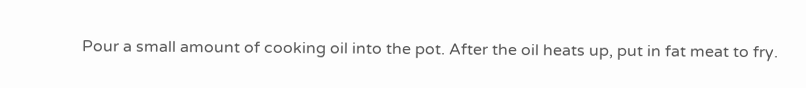Pour a small amount of cooking oil into the pot. After the oil heats up, put in fat meat to fry.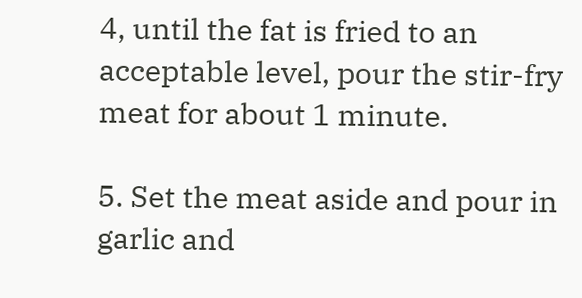4, until the fat is fried to an acceptable level, pour the stir-fry meat for about 1 minute.

5. Set the meat aside and pour in garlic and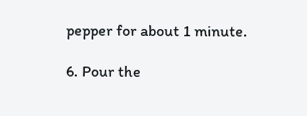pepper for about 1 minute.

6. Pour the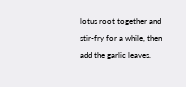lotus root together and stir-fry for a while, then add the garlic leaves.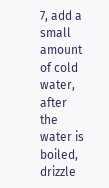7, add a small amount of cold water, after the water is boiled, drizzle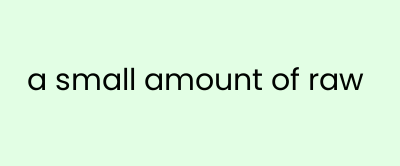a small amount of raw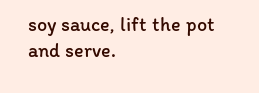soy sauce, lift the pot and serve.